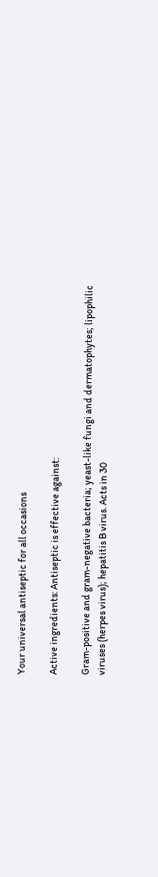Your universal antiseptic for all occasions

Active ingredients: Antiseptic is effective against:

Gram-positive and gram-negative bacteria; yeast-like fungi and dermatophytes; lipophilic viruses (herpes virus); hepatitis B virus. Acts in 30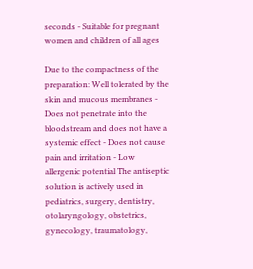seconds - Suitable for pregnant women and children of all ages

Due to the compactness of the preparation: Well tolerated by the skin and mucous membranes - Does not penetrate into the bloodstream and does not have a systemic effect - Does not cause pain and irritation - Low allergenic potential The antiseptic solution is actively used in pediatrics, surgery, dentistry, otolaryngology, obstetrics, gynecology, traumatology,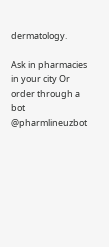dermatology.

Ask in pharmacies in your city Or order through a bot @pharmlineuzbot